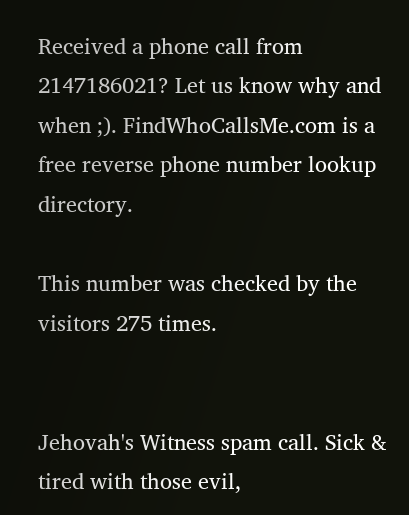Received a phone call from 2147186021? Let us know why and when ;). FindWhoCallsMe.com is a free reverse phone number lookup directory.

This number was checked by the visitors 275 times.


Jehovah's Witness spam call. Sick & tired with those evil,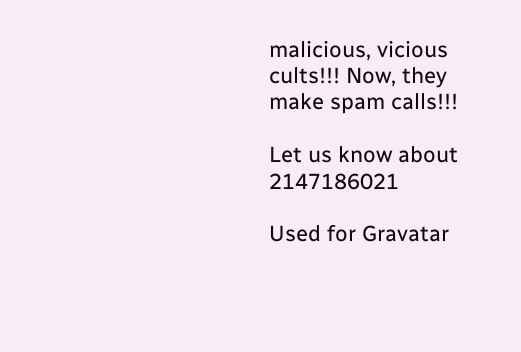malicious, vicious cults!!! Now, they make spam calls!!!

Let us know about 2147186021

Used for Gravatar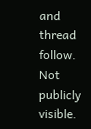and thread follow. Not publicly visible.